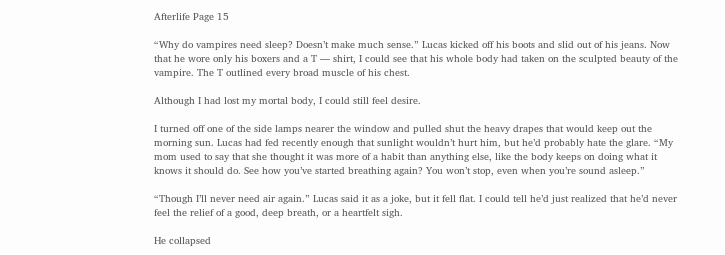Afterlife Page 15

“Why do vampires need sleep? Doesn’t make much sense.” Lucas kicked off his boots and slid out of his jeans. Now that he wore only his boxers and a T — shirt, I could see that his whole body had taken on the sculpted beauty of the vampire. The T outlined every broad muscle of his chest.

Although I had lost my mortal body, I could still feel desire.

I turned off one of the side lamps nearer the window and pulled shut the heavy drapes that would keep out the morning sun. Lucas had fed recently enough that sunlight wouldn’t hurt him, but he’d probably hate the glare. “My mom used to say that she thought it was more of a habit than anything else, like the body keeps on doing what it knows it should do. See how you’ve started breathing again? You won’t stop, even when you’re sound asleep.”

“Though I’ll never need air again.” Lucas said it as a joke, but it fell flat. I could tell he’d just realized that he’d never feel the relief of a good, deep breath, or a heartfelt sigh.

He collapsed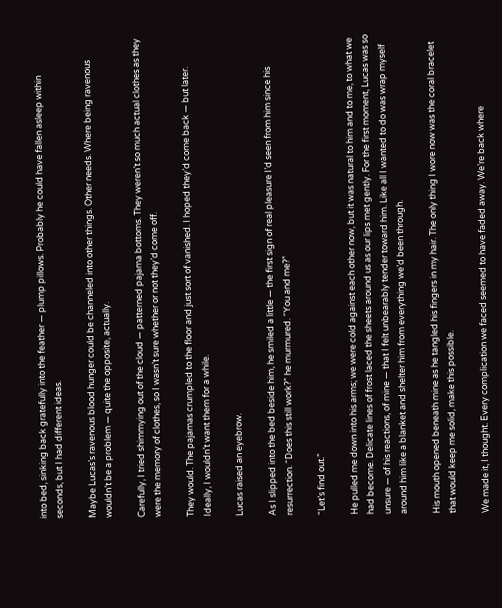into bed, sinking back gratefully into the feather — plump pillows. Probably he could have fallen asleep within seconds, but I had different ideas.

Maybe Lucas’s ravenous blood hunger could be channeled into other things. Other needs. Where being ravenous wouldn’t be a problem — quite the opposite, actually.

Carefully, I tried shimmying out of the cloud — patterned pajama bottoms. They weren’t so much actual clothes as they were the memory of clothes, so I wasn’t sure whether or not they’d come off.

They would. The pajamas crumpled to the floor and just sort of vanished. I hoped they’d come back — but later. Ideally, I wouldn’t want them for a while.

Lucas raised an eyebrow.

As I slipped into the bed beside him, he smiled a little — the first sign of real pleasure I’d seen from him since his resurrection. “Does this still work?” he murmured. “You and me?”

“Let’s find out.”

He pulled me down into his arms; we were cold against each other now, but it was natural to him and to me, to what we had become. Delicate lines of frost laced the sheets around us as our lips met gently. For the first moment, Lucas was so unsure — of his reactions, of mine — that I felt unbearably tender toward him. Like all I wanted to do was wrap myself around him like a blanket and shelter him from everything we’d been through.

His mouth opened beneath mine as he tangled his fingers in my hair. The only thing I wore now was the coral bracelet that would keep me solid, make this possible.

We made it, I thought. Every complication we faced seemed to have faded away. We’re back where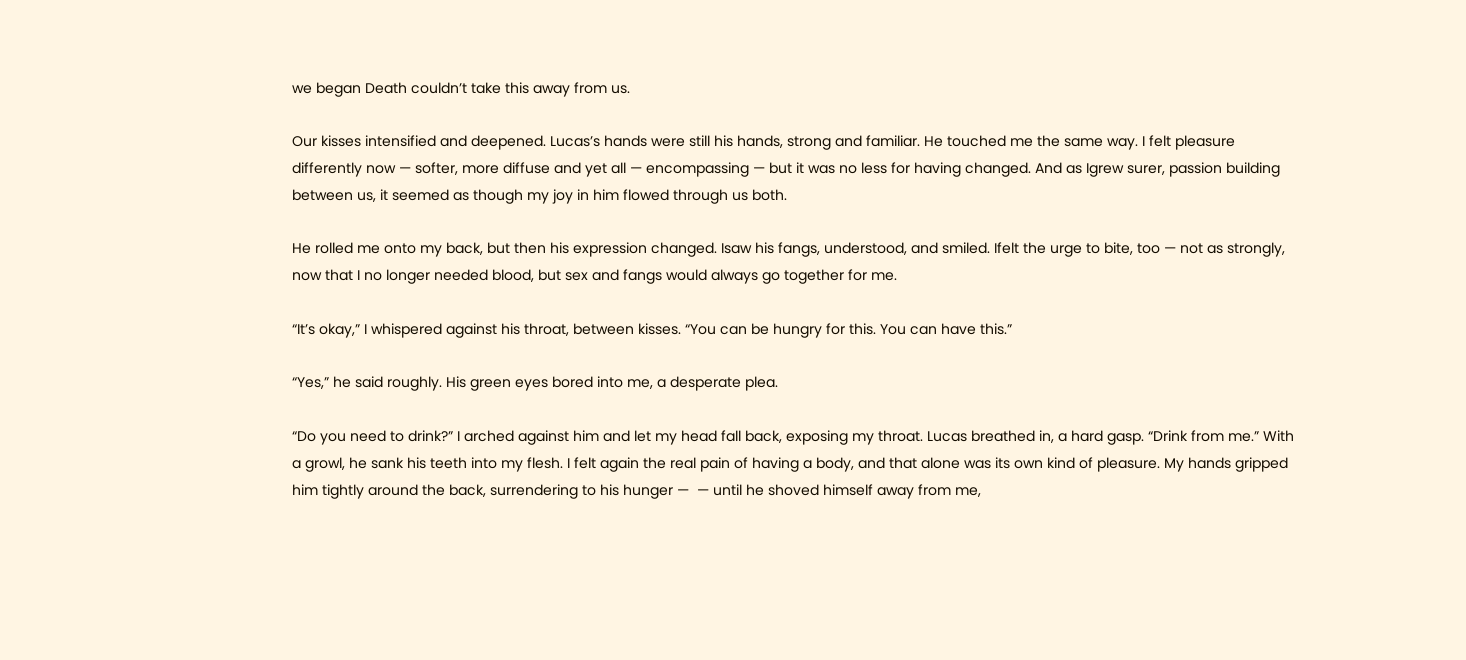we began Death couldn’t take this away from us.

Our kisses intensified and deepened. Lucas’s hands were still his hands, strong and familiar. He touched me the same way. I felt pleasure differently now — softer, more diffuse and yet all — encompassing — but it was no less for having changed. And as Igrew surer, passion building between us, it seemed as though my joy in him flowed through us both.

He rolled me onto my back, but then his expression changed. Isaw his fangs, understood, and smiled. Ifelt the urge to bite, too — not as strongly, now that I no longer needed blood, but sex and fangs would always go together for me.

“It’s okay,” I whispered against his throat, between kisses. “You can be hungry for this. You can have this.”

“Yes,” he said roughly. His green eyes bored into me, a desperate plea.

“Do you need to drink?” I arched against him and let my head fall back, exposing my throat. Lucas breathed in, a hard gasp. “Drink from me.” With a growl, he sank his teeth into my flesh. I felt again the real pain of having a body, and that alone was its own kind of pleasure. My hands gripped him tightly around the back, surrendering to his hunger —  — until he shoved himself away from me,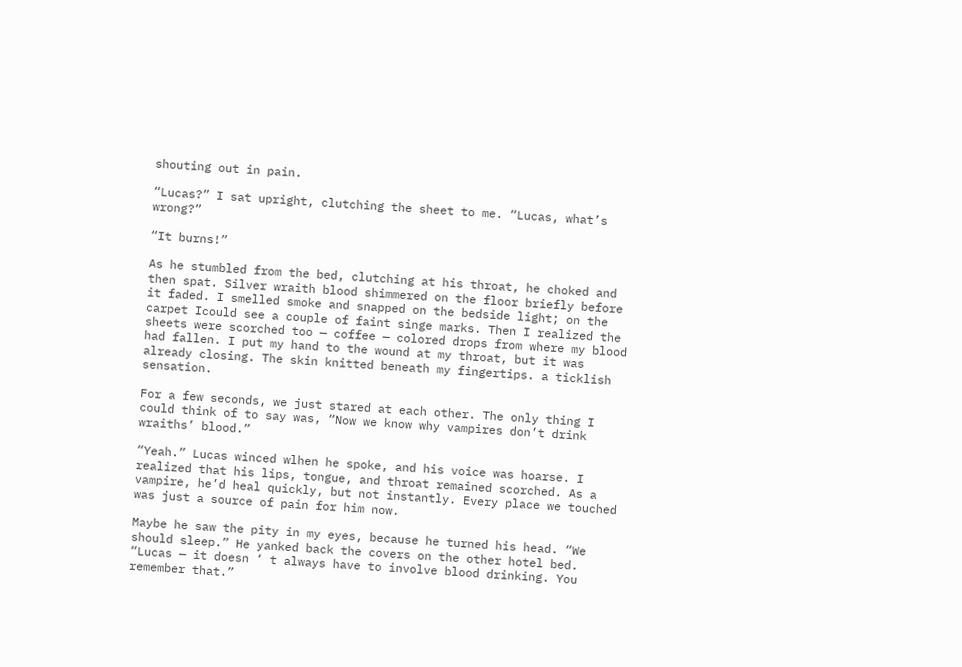shouting out in pain.

“Lucas?” I sat upright, clutching the sheet to me. “Lucas, what’s wrong?”

“It burns!”

As he stumbled from the bed, clutching at his throat, he choked and then spat. Silver wraith blood shimmered on the floor briefly before it faded. I smelled smoke and snapped on the bedside light; on the carpet Icould see a couple of faint singe marks. Then I realized the sheets were scorched too — coffee — colored drops from where my blood had fallen. I put my hand to the wound at my throat, but it was already closing. The skin knitted beneath my fingertips. a ticklish sensation.

For a few seconds, we just stared at each other. The only thing I could think of to say was, “Now we know why vampires don’t drink wraiths’ blood.”

“Yeah.” Lucas winced wlhen he spoke, and his voice was hoarse. I realized that his lips, tongue, and throat remained scorched. As a vampire, he’d heal quickly, but not instantly. Every place we touched was just a source of pain for him now.

Maybe he saw the pity in my eyes, because he turned his head. “We should sleep.” He yanked back the covers on the other hotel bed. “Lucas — it doesn ‘ t always have to involve blood drinking. You remember that.”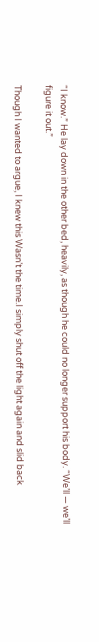“I know.” He lay down in the other bed, heavily, as though he could no longer support his body. “We’ll — we’ll figure it out.”

Though I wanted to argue, I knew this Wasn’t the time.I simply shut off the light again and slid back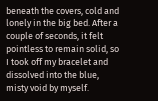beneath the covers, cold and lonely in the big bed. After a couple of seconds, it felt pointless to remain solid, so I took off my bracelet and dissolved into the blue, misty void by myself.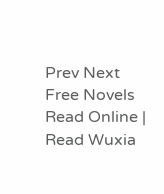Prev Next
Free Novels Read Online | Read Wuxia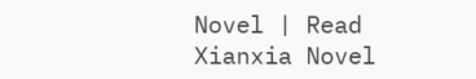Novel | Read Xianxia Novel